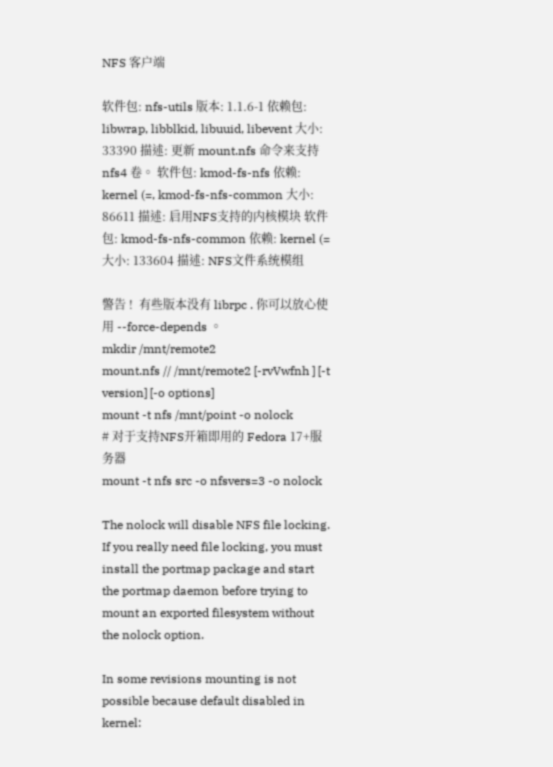NFS 客户端

软件包: nfs-utils 版本: 1.1.6-1 依赖包: libwrap, libblkid, libuuid, libevent 大小: 33390 描述: 更新 mount.nfs 命令来支持 nfs4 卷。 软件包: kmod-fs-nfs 依赖: kernel (=, kmod-fs-nfs-common 大小: 86611 描述: 启用NFS支持的内核模块 软件包: kmod-fs-nfs-common 依赖: kernel (= 大小: 133604 描述: NFS文件系统模组

警告 !  有些版本没有 librpc . 你可以放心使用 --force-depends 。
mkdir /mnt/remote2
mount.nfs // /mnt/remote2 [-rvVwfnh ] [-t version] [-o options]
mount -t nfs /mnt/point -o nolock
# 对于支持NFS开箱即用的 Fedora 17+服务器
mount -t nfs src -o nfsvers=3 -o nolock

The nolock will disable NFS file locking. If you really need file locking, you must install the portmap package and start the portmap daemon before trying to mount an exported filesystem without the nolock option.

In some revisions mounting is not possible because default disabled in kernel: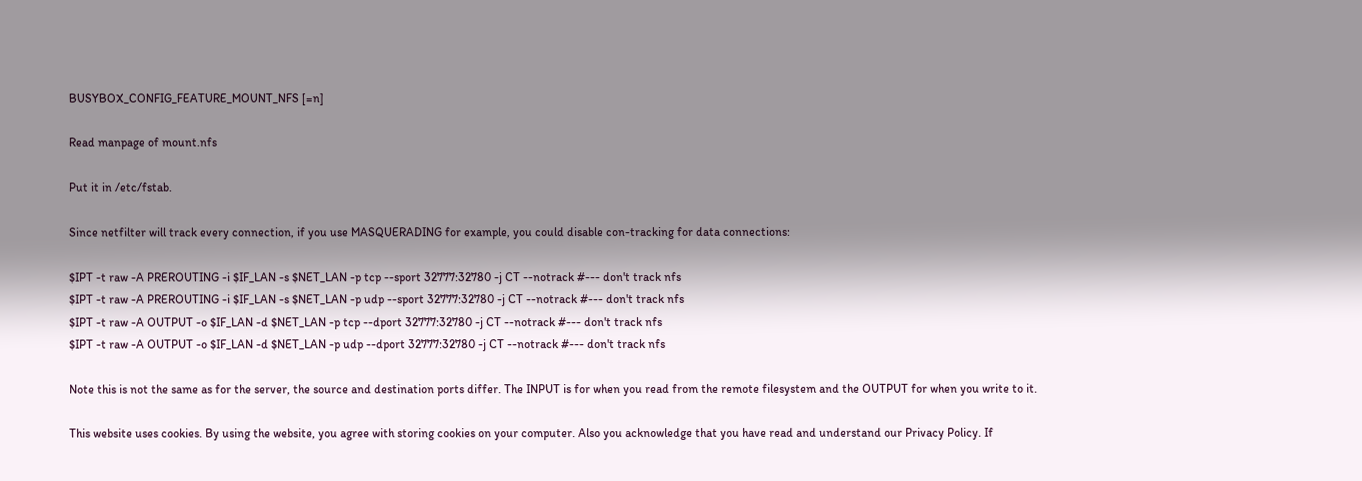BUSYBOX_CONFIG_FEATURE_MOUNT_NFS [=n]

Read manpage of mount.nfs

Put it in /etc/fstab.

Since netfilter will track every connection, if you use MASQUERADING for example, you could disable con-tracking for data connections:

$IPT -t raw -A PREROUTING -i $IF_LAN -s $NET_LAN -p tcp --sport 32777:32780 -j CT --notrack #--- don't track nfs
$IPT -t raw -A PREROUTING -i $IF_LAN -s $NET_LAN -p udp --sport 32777:32780 -j CT --notrack #--- don't track nfs
$IPT -t raw -A OUTPUT -o $IF_LAN -d $NET_LAN -p tcp --dport 32777:32780 -j CT --notrack #--- don't track nfs
$IPT -t raw -A OUTPUT -o $IF_LAN -d $NET_LAN -p udp --dport 32777:32780 -j CT --notrack #--- don't track nfs

Note this is not the same as for the server, the source and destination ports differ. The INPUT is for when you read from the remote filesystem and the OUTPUT for when you write to it.

This website uses cookies. By using the website, you agree with storing cookies on your computer. Also you acknowledge that you have read and understand our Privacy Policy. If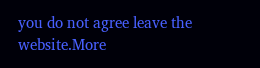you do not agree leave the website.More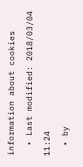information about cookies
  • Last modified: 2018/03/04 11:24
  • by